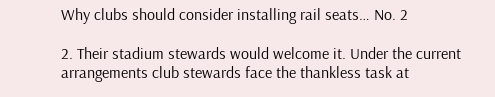Why clubs should consider installing rail seats… No. 2

2. Their stadium stewards would welcome it. Under the current arrangements club stewards face the thankless task at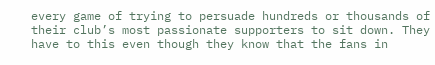every game of trying to persuade hundreds or thousands of their club’s most passionate supporters to sit down. They have to this even though they know that the fans in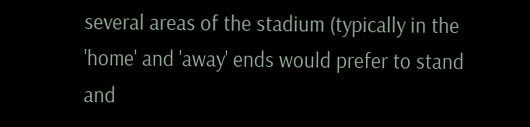several areas of the stadium (typically in the 'home' and 'away' ends would prefer to stand and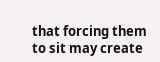that forcing them to sit may create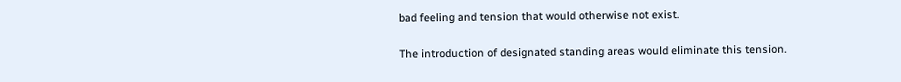bad feeling and tension that would otherwise not exist.

The introduction of designated standing areas would eliminate this tension.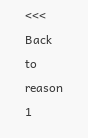<<< Back to reason 1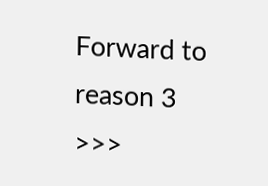Forward to reason 3 >>>